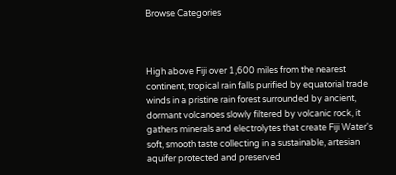Browse Categories



High above Fiji over 1,600 miles from the nearest continent, tropical rain falls purified by equatorial trade winds in a pristine rain forest surrounded by ancient, dormant volcanoes slowly filtered by volcanic rock, it gathers minerals and electrolytes that create Fiji Water's soft, smooth taste collecting in a sustainable, artesian aquifer protected and preserved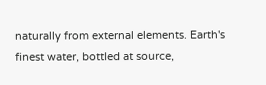naturally from external elements. Earth's finest water, bottled at source,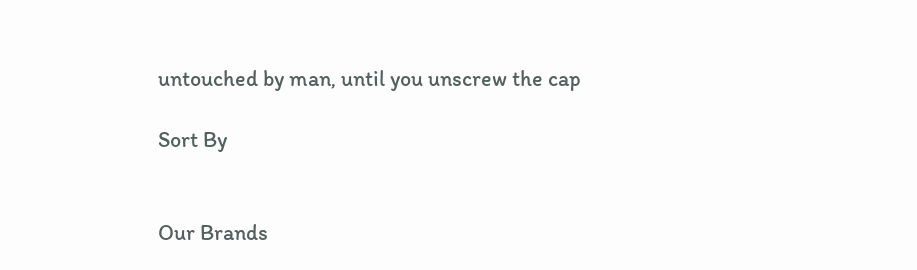untouched by man, until you unscrew the cap

Sort By


Our Brands